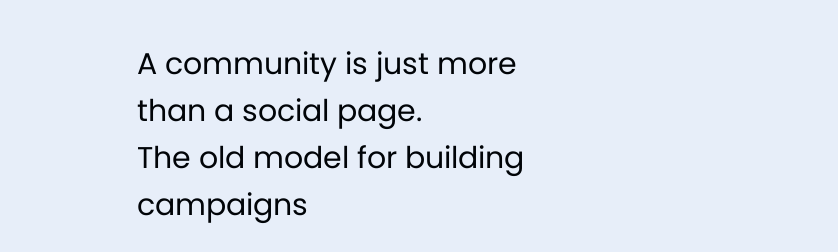A community is just more than a social page.
The old model for building campaigns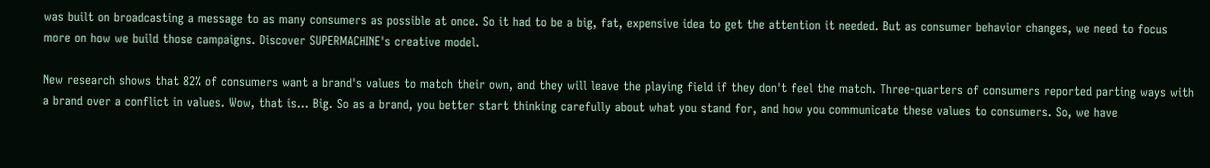was built on broadcasting a message to as many consumers as possible at once. So it had to be a big, fat, expensive idea to get the attention it needed. But as consumer behavior changes, we need to focus more on how we build those campaigns. Discover SUPERMACHINE's creative model.

New research shows that 82% of consumers want a brand's values to match their own, and they will leave the playing field if they don't feel the match. Three-quarters of consumers reported parting ways with a brand over a conflict in values. Wow, that is… Big. So as a brand, you better start thinking carefully about what you stand for, and how you communicate these values to consumers. So, we have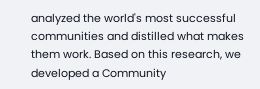analyzed the world's most successful communities and distilled what makes them work. Based on this research, we developed a Community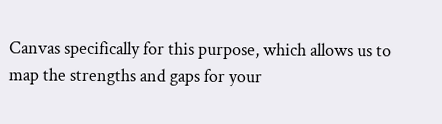Canvas specifically for this purpose, which allows us to map the strengths and gaps for your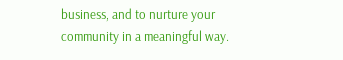business, and to nurture your community in a meaningful way.